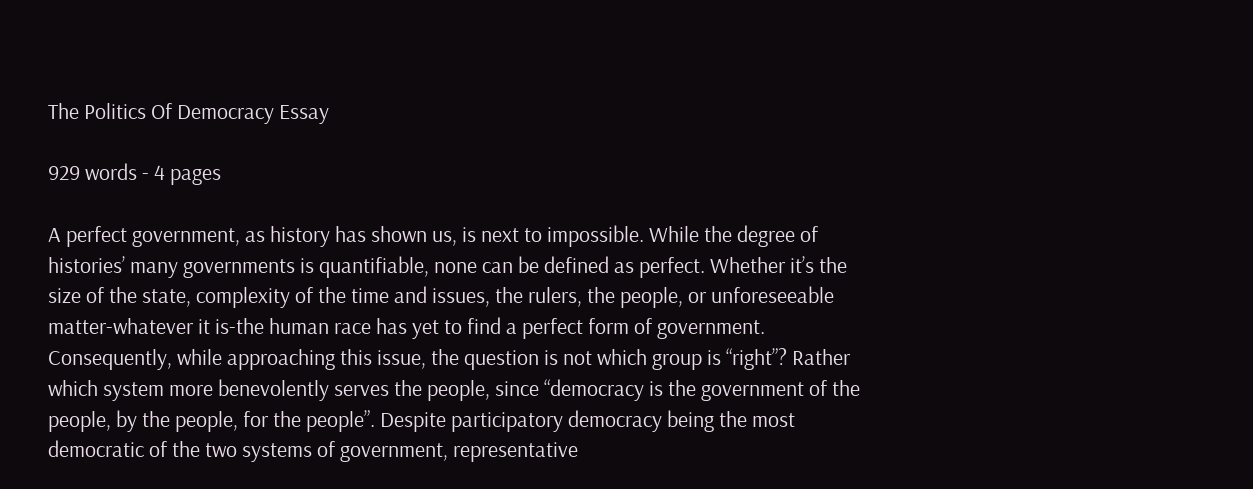The Politics Of Democracy Essay

929 words - 4 pages

A perfect government, as history has shown us, is next to impossible. While the degree of histories’ many governments is quantifiable, none can be defined as perfect. Whether it’s the size of the state, complexity of the time and issues, the rulers, the people, or unforeseeable matter-whatever it is-the human race has yet to find a perfect form of government. Consequently, while approaching this issue, the question is not which group is “right”? Rather which system more benevolently serves the people, since “democracy is the government of the people, by the people, for the people”. Despite participatory democracy being the most democratic of the two systems of government, representative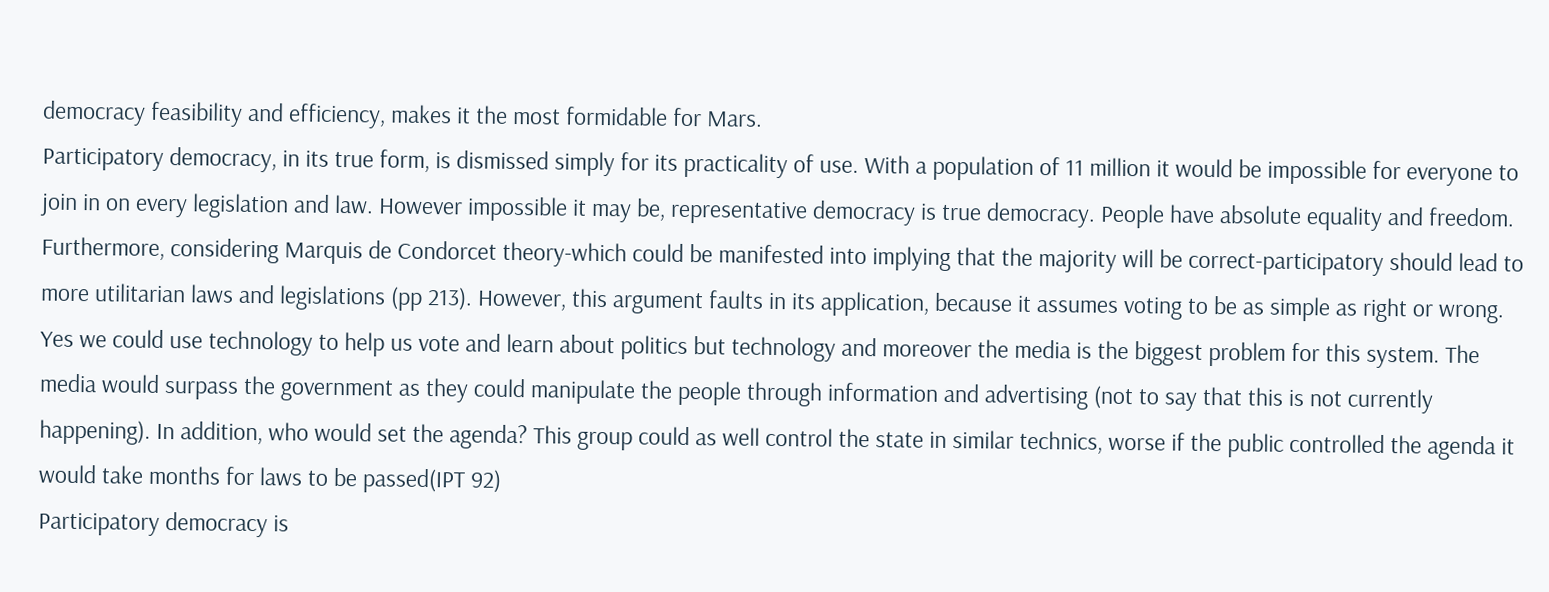democracy feasibility and efficiency, makes it the most formidable for Mars.
Participatory democracy, in its true form, is dismissed simply for its practicality of use. With a population of 11 million it would be impossible for everyone to join in on every legislation and law. However impossible it may be, representative democracy is true democracy. People have absolute equality and freedom. Furthermore, considering Marquis de Condorcet theory-which could be manifested into implying that the majority will be correct-participatory should lead to more utilitarian laws and legislations (pp 213). However, this argument faults in its application, because it assumes voting to be as simple as right or wrong. Yes we could use technology to help us vote and learn about politics but technology and moreover the media is the biggest problem for this system. The media would surpass the government as they could manipulate the people through information and advertising (not to say that this is not currently happening). In addition, who would set the agenda? This group could as well control the state in similar technics, worse if the public controlled the agenda it would take months for laws to be passed(IPT 92)
Participatory democracy is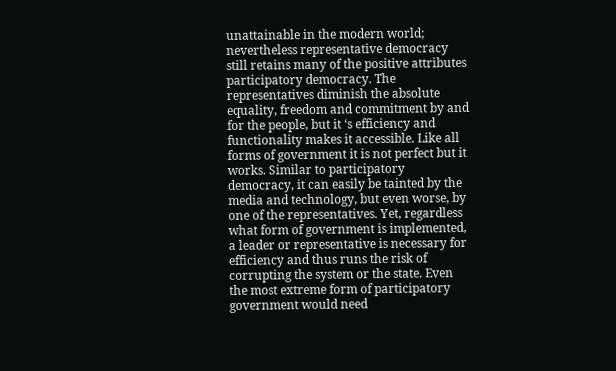unattainable in the modern world; nevertheless representative democracy still retains many of the positive attributes participatory democracy. The representatives diminish the absolute equality, freedom and commitment by and for the people, but it ‘s efficiency and functionality makes it accessible. Like all forms of government it is not perfect but it works. Similar to participatory democracy, it can easily be tainted by the media and technology, but even worse, by one of the representatives. Yet, regardless what form of government is implemented, a leader or representative is necessary for efficiency and thus runs the risk of corrupting the system or the state. Even the most extreme form of participatory government would need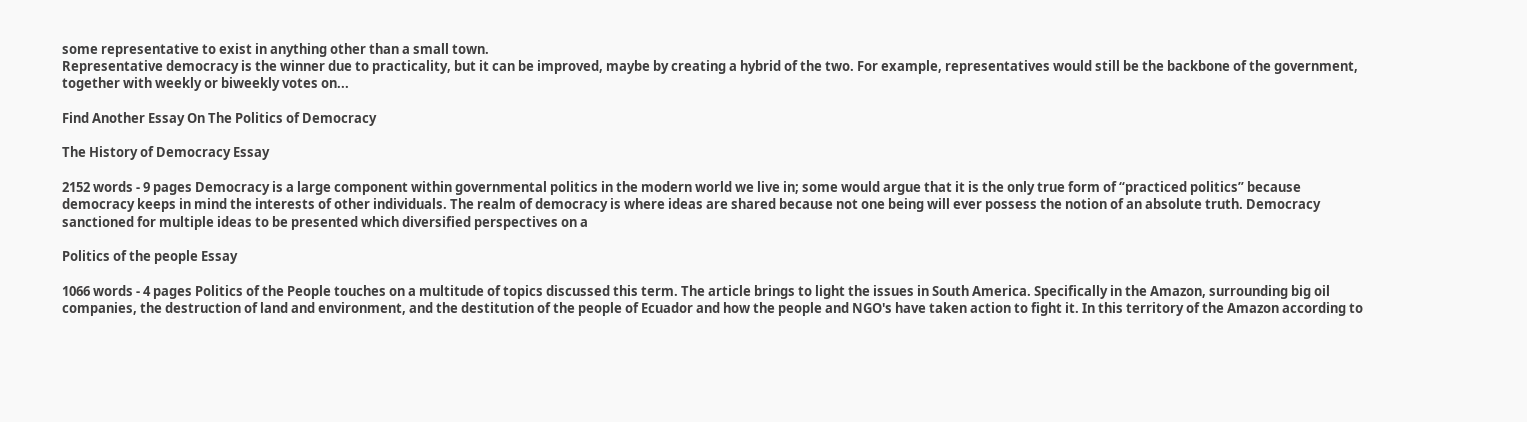some representative to exist in anything other than a small town.
Representative democracy is the winner due to practicality, but it can be improved, maybe by creating a hybrid of the two. For example, representatives would still be the backbone of the government, together with weekly or biweekly votes on...

Find Another Essay On The Politics of Democracy

The History of Democracy Essay

2152 words - 9 pages Democracy is a large component within governmental politics in the modern world we live in; some would argue that it is the only true form of “practiced politics” because democracy keeps in mind the interests of other individuals. The realm of democracy is where ideas are shared because not one being will ever possess the notion of an absolute truth. Democracy sanctioned for multiple ideas to be presented which diversified perspectives on a

Politics of the people Essay

1066 words - 4 pages Politics of the People touches on a multitude of topics discussed this term. The article brings to light the issues in South America. Specifically in the Amazon, surrounding big oil companies, the destruction of land and environment, and the destitution of the people of Ecuador and how the people and NGO's have taken action to fight it. In this territory of the Amazon according to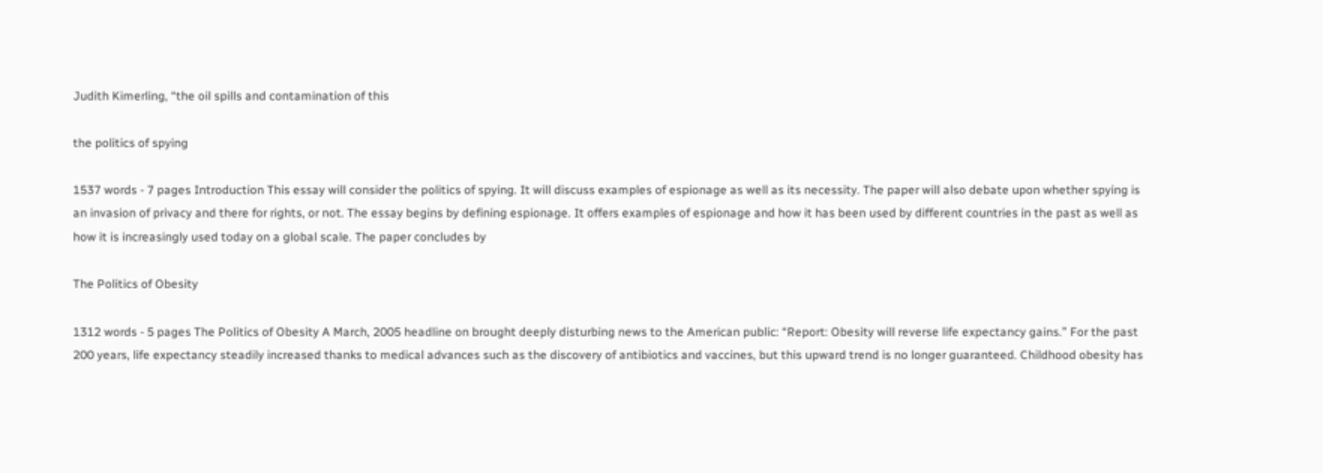Judith Kimerling, “the oil spills and contamination of this

the politics of spying

1537 words - 7 pages Introduction This essay will consider the politics of spying. It will discuss examples of espionage as well as its necessity. The paper will also debate upon whether spying is an invasion of privacy and there for rights, or not. The essay begins by defining espionage. It offers examples of espionage and how it has been used by different countries in the past as well as how it is increasingly used today on a global scale. The paper concludes by

The Politics of Obesity

1312 words - 5 pages The Politics of Obesity A March, 2005 headline on brought deeply disturbing news to the American public: “Report: Obesity will reverse life expectancy gains.” For the past 200 years, life expectancy steadily increased thanks to medical advances such as the discovery of antibiotics and vaccines, but this upward trend is no longer guaranteed. Childhood obesity has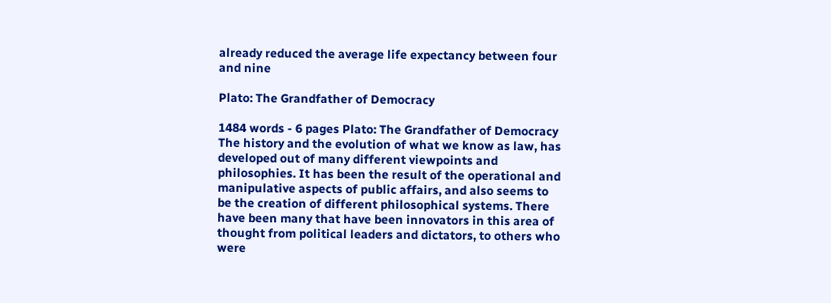already reduced the average life expectancy between four and nine

Plato: The Grandfather of Democracy

1484 words - 6 pages Plato: The Grandfather of Democracy The history and the evolution of what we know as law, has developed out of many different viewpoints and philosophies. It has been the result of the operational and manipulative aspects of public affairs, and also seems to be the creation of different philosophical systems. There have been many that have been innovators in this area of thought from political leaders and dictators, to others who were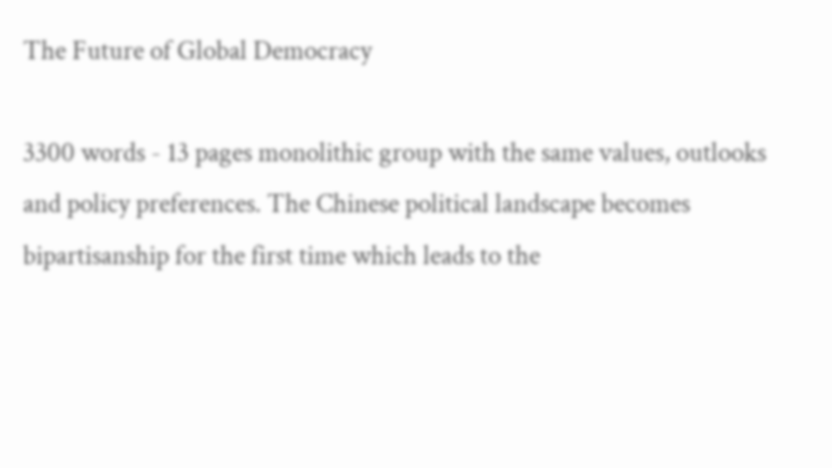The Future of Global Democracy

3300 words - 13 pages monolithic group with the same values, outlooks and policy preferences. The Chinese political landscape becomes bipartisanship for the first time which leads to the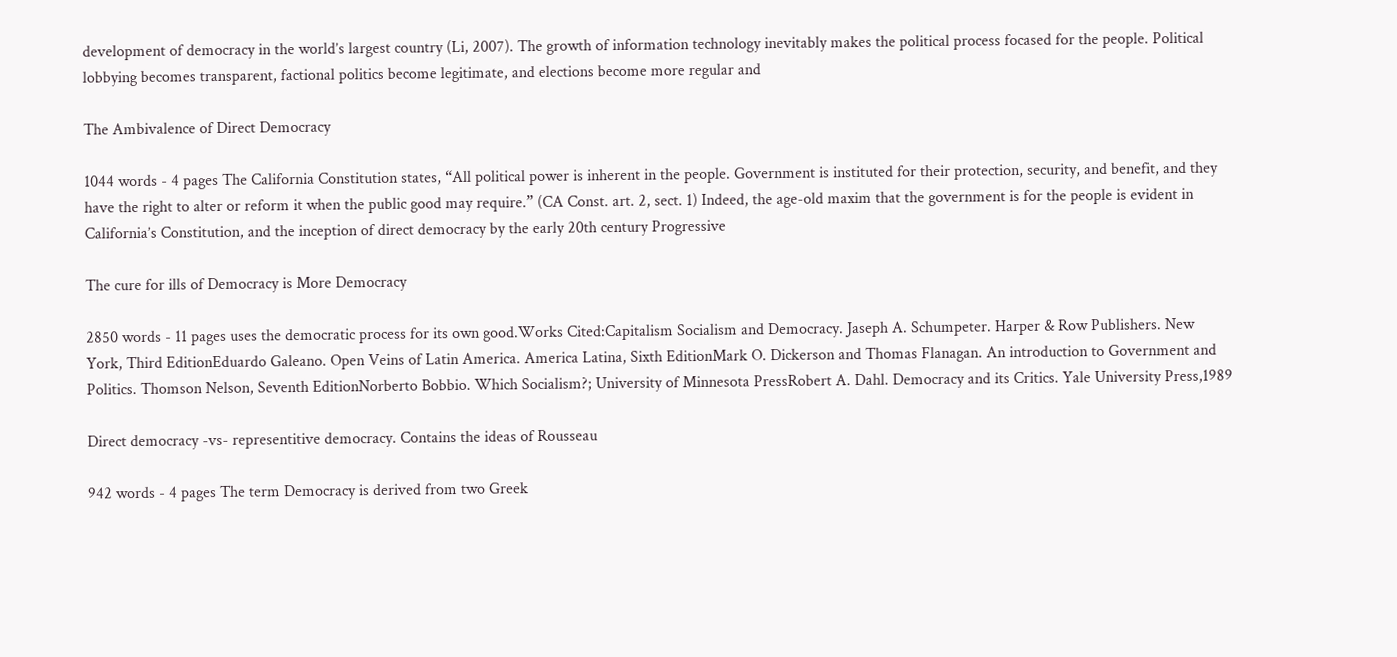development of democracy in the world’s largest country (Li, 2007). The growth of information technology inevitably makes the political process focased for the people. Political lobbying becomes transparent, factional politics become legitimate, and elections become more regular and

The Ambivalence of Direct Democracy

1044 words - 4 pages The California Constitution states, “All political power is inherent in the people. Government is instituted for their protection, security, and benefit, and they have the right to alter or reform it when the public good may require.” (CA Const. art. 2, sect. 1) Indeed, the age-old maxim that the government is for the people is evident in California’s Constitution, and the inception of direct democracy by the early 20th century Progressive

The cure for ills of Democracy is More Democracy

2850 words - 11 pages uses the democratic process for its own good.Works Cited:Capitalism Socialism and Democracy. Jaseph A. Schumpeter. Harper & Row Publishers. New York, Third EditionEduardo Galeano. Open Veins of Latin America. America Latina, Sixth EditionMark O. Dickerson and Thomas Flanagan. An introduction to Government and Politics. Thomson Nelson, Seventh EditionNorberto Bobbio. Which Socialism?; University of Minnesota PressRobert A. Dahl. Democracy and its Critics. Yale University Press,1989

Direct democracy -vs- representitive democracy. Contains the ideas of Rousseau

942 words - 4 pages The term Democracy is derived from two Greek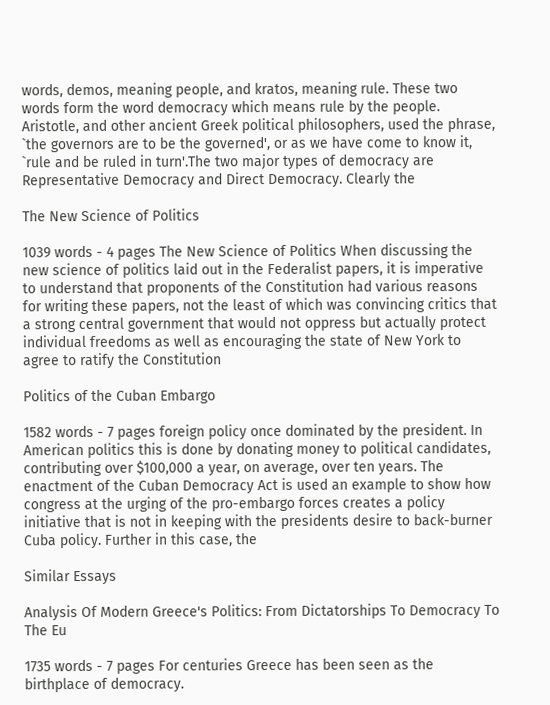words, demos, meaning people, and kratos, meaning rule. These two words form the word democracy which means rule by the people. Aristotle, and other ancient Greek political philosophers, used the phrase, `the governors are to be the governed', or as we have come to know it, `rule and be ruled in turn'.The two major types of democracy are Representative Democracy and Direct Democracy. Clearly the

The New Science of Politics

1039 words - 4 pages The New Science of Politics When discussing the new science of politics laid out in the Federalist papers, it is imperative to understand that proponents of the Constitution had various reasons for writing these papers, not the least of which was convincing critics that a strong central government that would not oppress but actually protect individual freedoms as well as encouraging the state of New York to agree to ratify the Constitution

Politics of the Cuban Embargo

1582 words - 7 pages foreign policy once dominated by the president. In American politics this is done by donating money to political candidates, contributing over $100,000 a year, on average, over ten years. The enactment of the Cuban Democracy Act is used an example to show how congress at the urging of the pro-embargo forces creates a policy initiative that is not in keeping with the presidents desire to back-burner Cuba policy. Further in this case, the

Similar Essays

Analysis Of Modern Greece's Politics: From Dictatorships To Democracy To The Eu

1735 words - 7 pages For centuries Greece has been seen as the birthplace of democracy.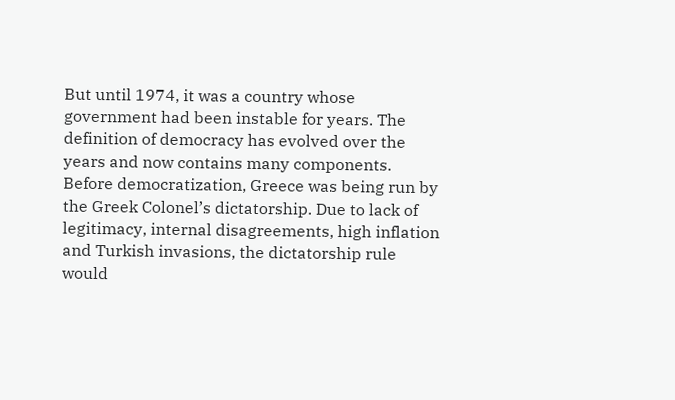But until 1974, it was a country whose government had been instable for years. The definition of democracy has evolved over the years and now contains many components. Before democratization, Greece was being run by the Greek Colonel’s dictatorship. Due to lack of legitimacy, internal disagreements, high inflation and Turkish invasions, the dictatorship rule would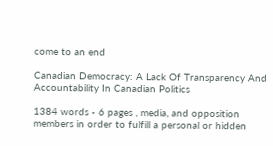come to an end

Canadian Democracy: A Lack Of Transparency And Accountability In Canadian Politics

1384 words - 6 pages , media, and opposition members in order to fulfill a personal or hidden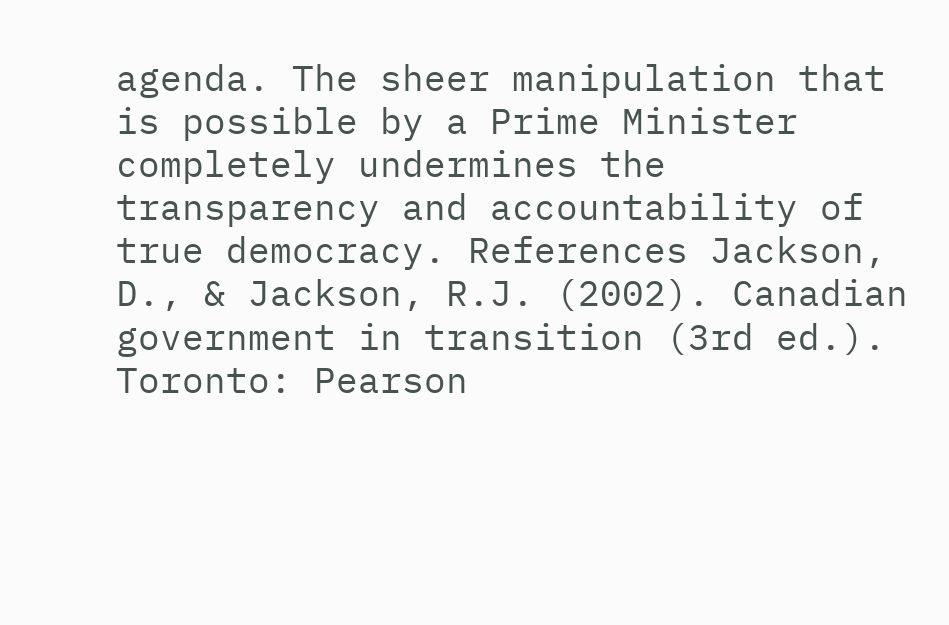agenda. The sheer manipulation that is possible by a Prime Minister completely undermines the transparency and accountability of true democracy. References Jackson, D., & Jackson, R.J. (2002). Canadian government in transition (3rd ed.). Toronto: Pearson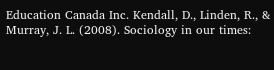Education Canada Inc. Kendall, D., Linden, R., & Murray, J. L. (2008). Sociology in our times: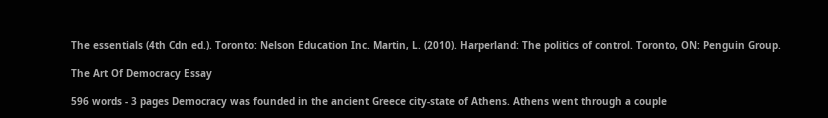The essentials (4th Cdn ed.). Toronto: Nelson Education Inc. Martin, L. (2010). Harperland: The politics of control. Toronto, ON: Penguin Group.

The Art Of Democracy Essay

596 words - 3 pages Democracy was founded in the ancient Greece city-state of Athens. Athens went through a couple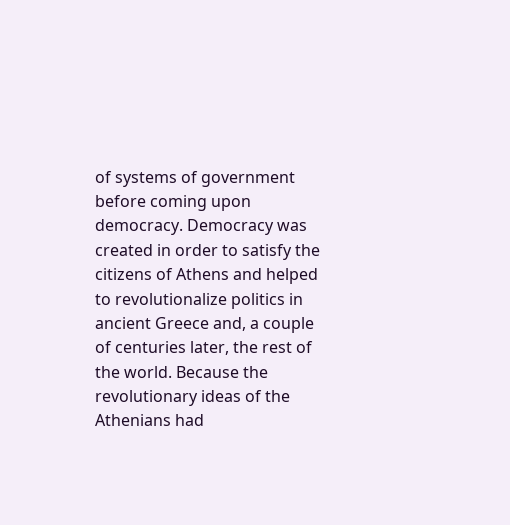of systems of government before coming upon democracy. Democracy was created in order to satisfy the citizens of Athens and helped to revolutionalize politics in ancient Greece and, a couple of centuries later, the rest of the world. Because the revolutionary ideas of the Athenians had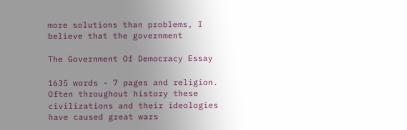more solutions than problems, I believe that the government

The Government Of Democracy Essay

1635 words - 7 pages and religion. Often throughout history these civilizations and their ideologies have caused great wars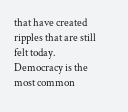that have created ripples that are still felt today. Democracy is the most common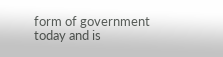form of government today and is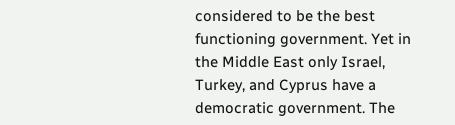considered to be the best functioning government. Yet in the Middle East only Israel, Turkey, and Cyprus have a democratic government. The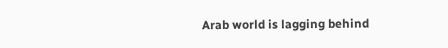Arab world is lagging behind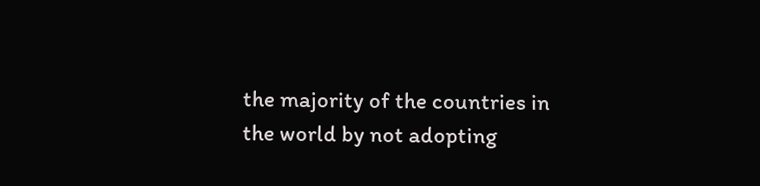the majority of the countries in the world by not adopting